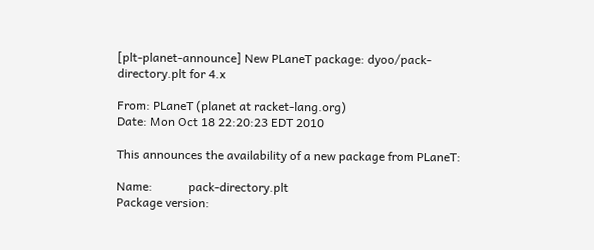[plt-planet-announce] New PLaneT package: dyoo/pack-directory.plt for 4.x

From: PLaneT (planet at racket-lang.org)
Date: Mon Oct 18 22:20:23 EDT 2010

This announces the availability of a new package from PLaneT:

Name:            pack-directory.plt
Package version: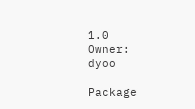1.0
Owner:           dyoo

Package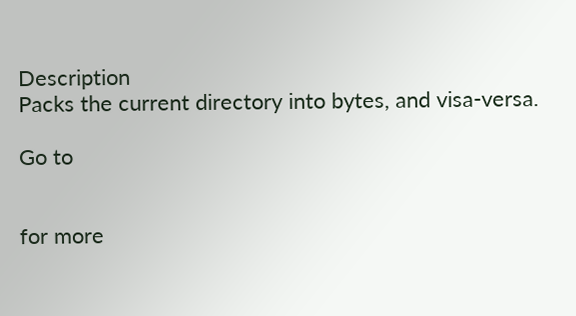Description
Packs the current directory into bytes, and visa-versa.

Go to


for more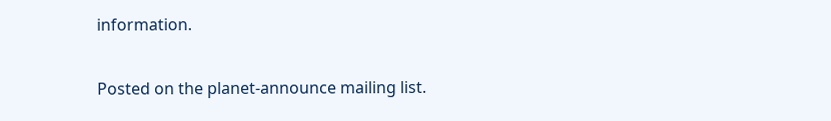information.

Posted on the planet-announce mailing list.